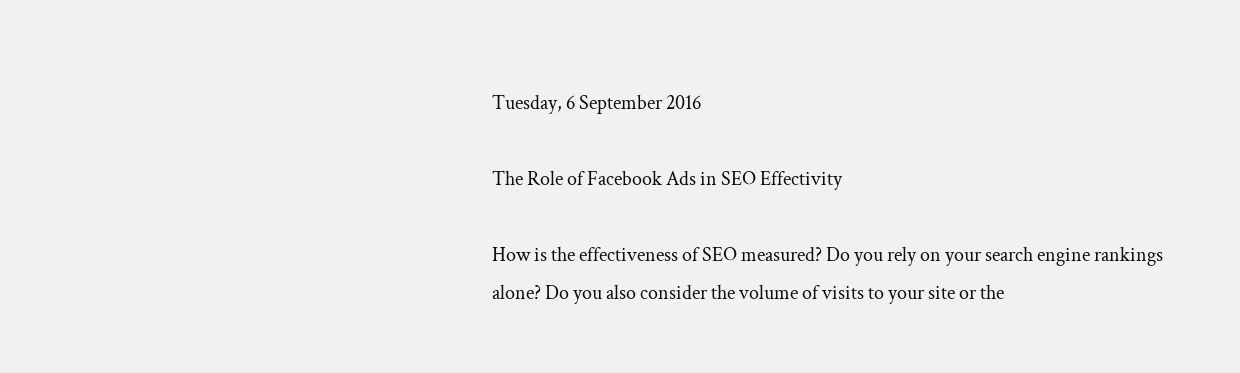Tuesday, 6 September 2016

The Role of Facebook Ads in SEO Effectivity

How is the effectiveness of SEO measured? Do you rely on your search engine rankings alone? Do you also consider the volume of visits to your site or the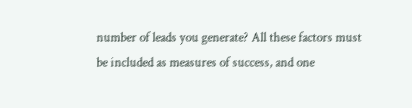number of leads you generate? All these factors must be included as measures of success, and one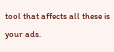tool that affects all these is your ads.